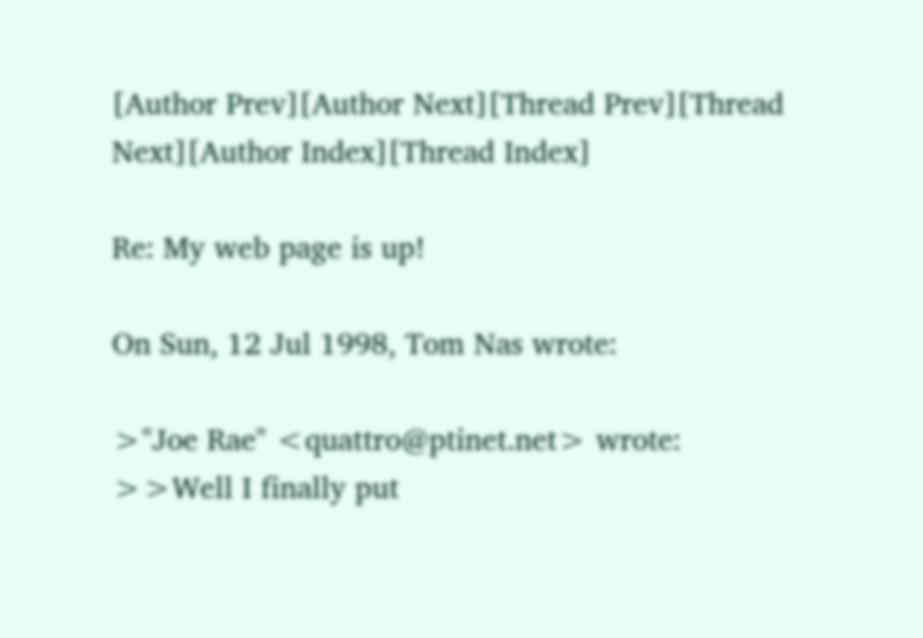[Author Prev][Author Next][Thread Prev][Thread Next][Author Index][Thread Index]

Re: My web page is up!

On Sun, 12 Jul 1998, Tom Nas wrote:

>"Joe Rae" <quattro@ptinet.net> wrote:
>>Well I finally put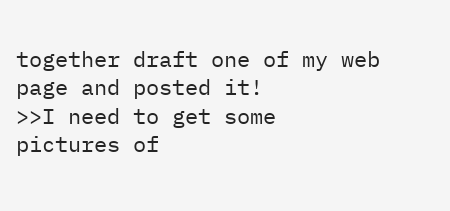together draft one of my web page and posted it!
>>I need to get some pictures of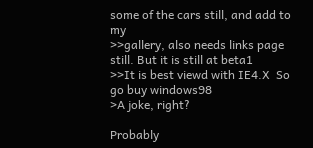some of the cars still, and add to my
>>gallery, also needs links page still. But it is still at beta1
>>It is best viewd with IE4.X  So go buy windows98
>A joke, right?

Probably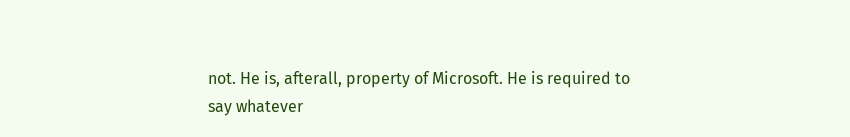not. He is, afterall, property of Microsoft. He is required to
say whatever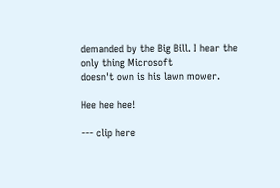demanded by the Big Bill. I hear the only thing Microsoft
doesn't own is his lawn mower.

Hee hee hee!

--- clip here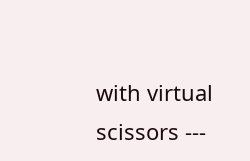with virtual scissors ---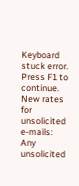Keyboard stuck error. Press F1 to continue.
New rates for unsolicited e-mails:
Any unsolicited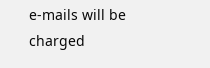e-mails will be charged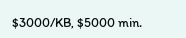$3000/KB, $5000 min.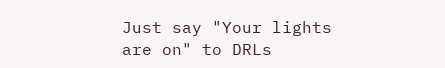Just say "Your lights are on" to DRLs